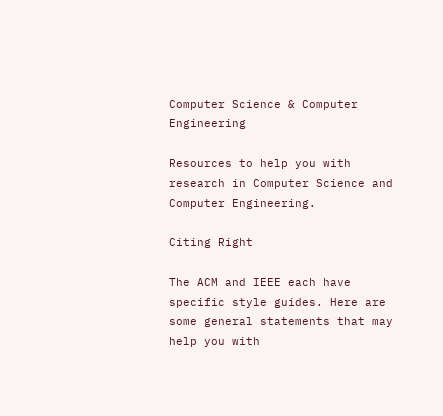Computer Science & Computer Engineering

Resources to help you with research in Computer Science and Computer Engineering.

Citing Right

The ACM and IEEE each have specific style guides. Here are some general statements that may help you with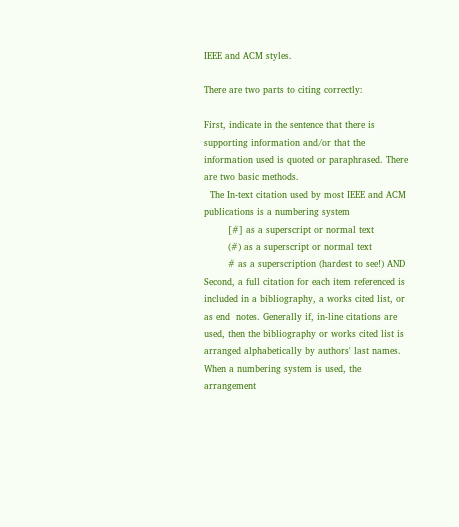IEEE and ACM styles.

There are two parts to citing correctly:

First, indicate in the sentence that there is supporting information and/or that the information used is quoted or paraphrased. There are two basic methods.
  The In-text citation used by most IEEE and ACM publications is a numbering system
        [#] as a superscript or normal text
        (#) as a superscript or normal text
        # as a superscription (hardest to see!) AND
Second, a full citation for each item referenced is included in a bibliography, a works cited list, or as end  notes. Generally if, in-line citations are used, then the bibliography or works cited list is arranged alphabetically by authors' last names. When a numbering system is used, the arrangement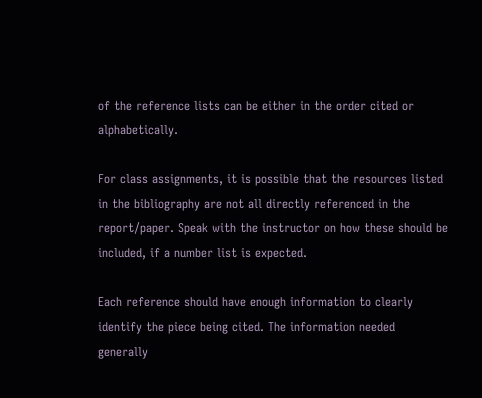of the reference lists can be either in the order cited or alphabetically.

For class assignments, it is possible that the resources listed in the bibliography are not all directly referenced in the report/paper. Speak with the instructor on how these should be included, if a number list is expected.

Each reference should have enough information to clearly identify the piece being cited. The information needed generally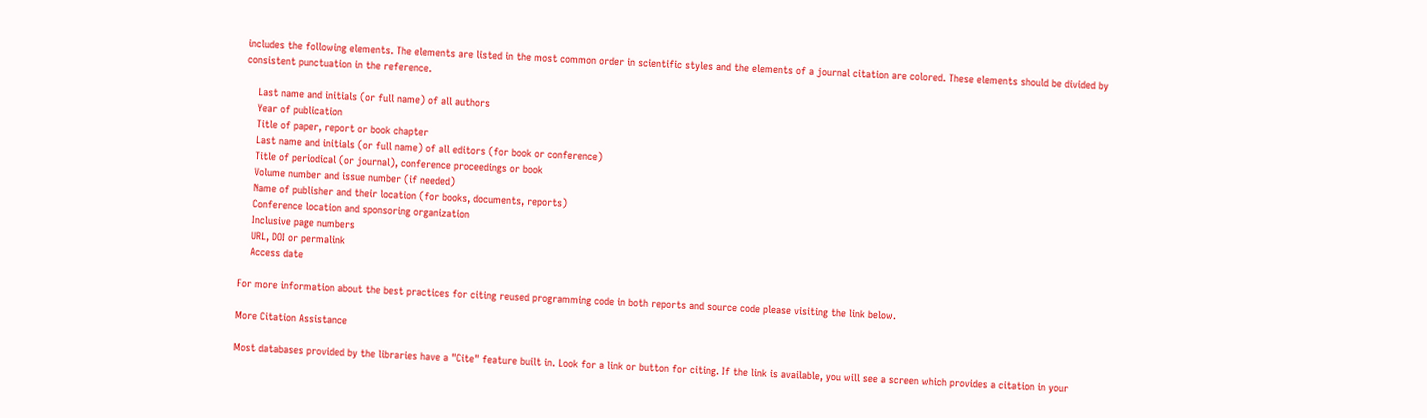includes the following elements. The elements are listed in the most common order in scientific styles and the elements of a journal citation are colored. These elements should be divided by consistent punctuation in the reference.

    Last name and initials (or full name) of all authors
    Year of publication
    Title of paper, report or book chapter
    Last name and initials (or full name) of all editors (for book or conference)
    Title of periodical (or journal), conference proceedings or book
    Volume number and issue number (if needed)
    Name of publisher and their location (for books, documents, reports)
    Conference location and sponsoring organization
    Inclusive page numbers
    URL, DOI or permalink
    Access date

For more information about the best practices for citing reused programming code in both reports and source code please visiting the link below.

More Citation Assistance

Most databases provided by the libraries have a "Cite" feature built in. Look for a link or button for citing. If the link is available, you will see a screen which provides a citation in your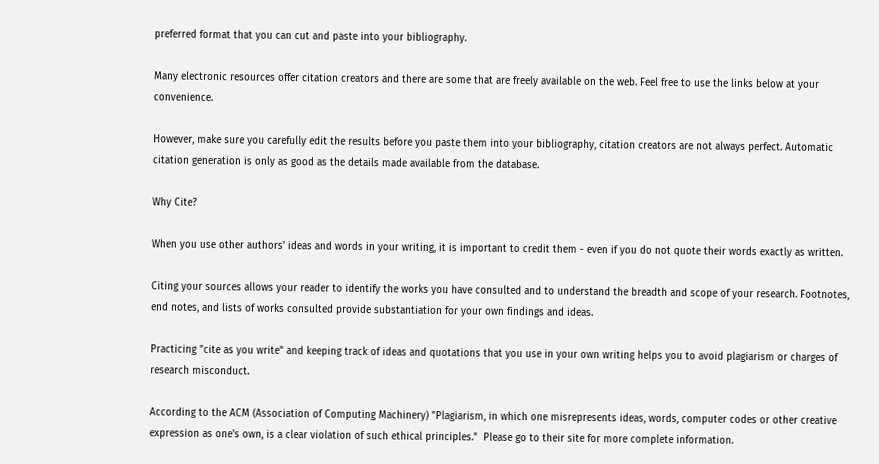preferred format that you can cut and paste into your bibliography.

Many electronic resources offer citation creators and there are some that are freely available on the web. Feel free to use the links below at your convenience.

However, make sure you carefully edit the results before you paste them into your bibliography, citation creators are not always perfect. Automatic citation generation is only as good as the details made available from the database.

Why Cite?

When you use other authors' ideas and words in your writing, it is important to credit them - even if you do not quote their words exactly as written.

Citing your sources allows your reader to identify the works you have consulted and to understand the breadth and scope of your research. Footnotes, end notes, and lists of works consulted provide substantiation for your own findings and ideas.

Practicing "cite as you write" and keeping track of ideas and quotations that you use in your own writing helps you to avoid plagiarism or charges of research misconduct.

According to the ACM (Association of Computing Machinery) "Plagiarism, in which one misrepresents ideas, words, computer codes or other creative expression as one's own, is a clear violation of such ethical principles."  Please go to their site for more complete information.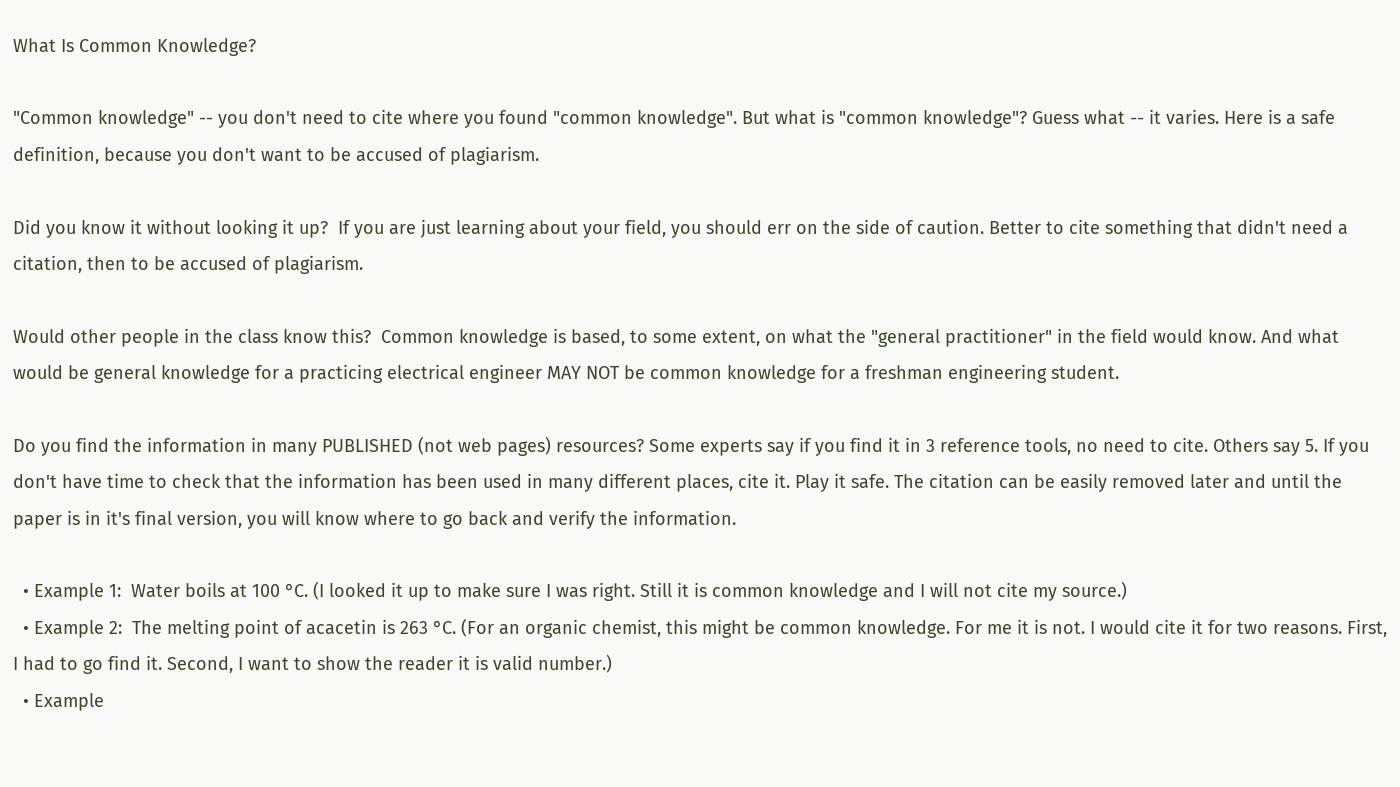What Is Common Knowledge?

"Common knowledge" -- you don't need to cite where you found "common knowledge". But what is "common knowledge"? Guess what -- it varies. Here is a safe definition, because you don't want to be accused of plagiarism.

Did you know it without looking it up?  If you are just learning about your field, you should err on the side of caution. Better to cite something that didn't need a citation, then to be accused of plagiarism.

Would other people in the class know this?  Common knowledge is based, to some extent, on what the "general practitioner" in the field would know. And what would be general knowledge for a practicing electrical engineer MAY NOT be common knowledge for a freshman engineering student.

Do you find the information in many PUBLISHED (not web pages) resources? Some experts say if you find it in 3 reference tools, no need to cite. Others say 5. If you don't have time to check that the information has been used in many different places, cite it. Play it safe. The citation can be easily removed later and until the paper is in it's final version, you will know where to go back and verify the information.

  • Example 1:  Water boils at 100 °C. (I looked it up to make sure I was right. Still it is common knowledge and I will not cite my source.)
  • Example 2:  The melting point of acacetin is 263 °C. (For an organic chemist, this might be common knowledge. For me it is not. I would cite it for two reasons. First, I had to go find it. Second, I want to show the reader it is valid number.)
  • Example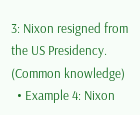3: Nixon resigned from the US Presidency. (Common knowledge)
  • Example 4: Nixon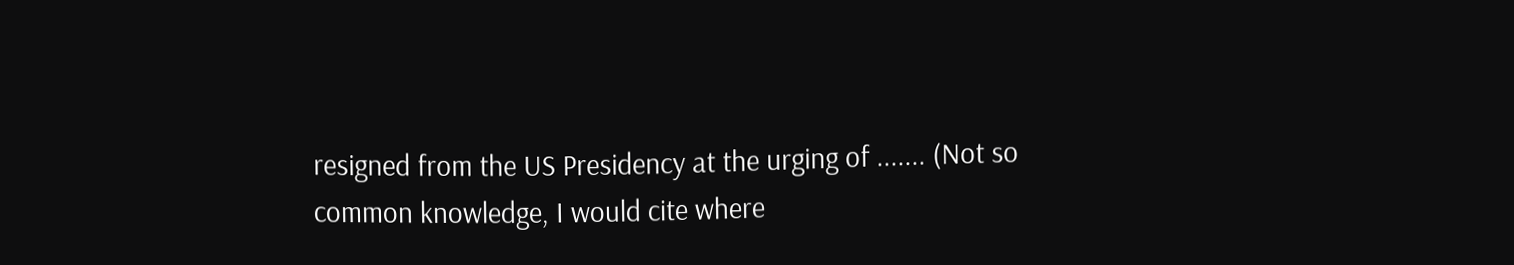resigned from the US Presidency at the urging of ....... (Not so common knowledge, I would cite where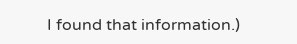I found that information.)